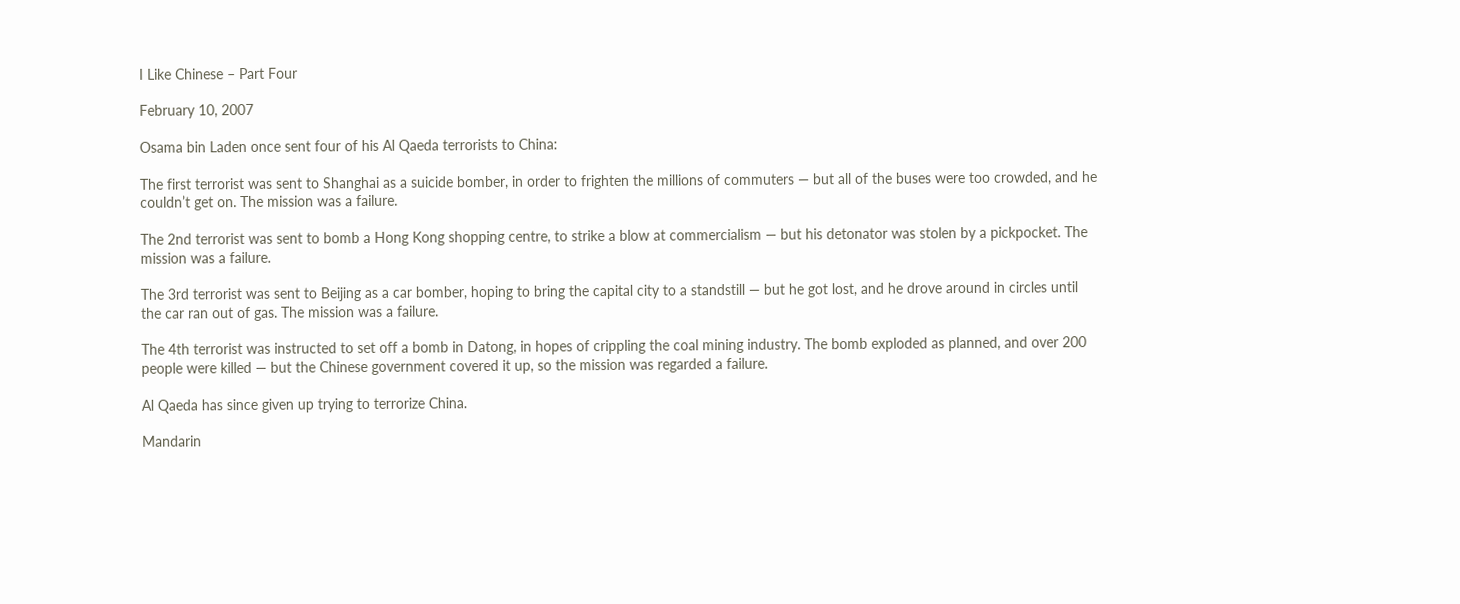I Like Chinese – Part Four

February 10, 2007

Osama bin Laden once sent four of his Al Qaeda terrorists to China:

The first terrorist was sent to Shanghai as a suicide bomber, in order to frighten the millions of commuters — but all of the buses were too crowded, and he couldn’t get on. The mission was a failure.

The 2nd terrorist was sent to bomb a Hong Kong shopping centre, to strike a blow at commercialism — but his detonator was stolen by a pickpocket. The mission was a failure.

The 3rd terrorist was sent to Beijing as a car bomber, hoping to bring the capital city to a standstill — but he got lost, and he drove around in circles until the car ran out of gas. The mission was a failure.

The 4th terrorist was instructed to set off a bomb in Datong, in hopes of crippling the coal mining industry. The bomb exploded as planned, and over 200 people were killed — but the Chinese government covered it up, so the mission was regarded a failure.

Al Qaeda has since given up trying to terrorize China.

Mandarin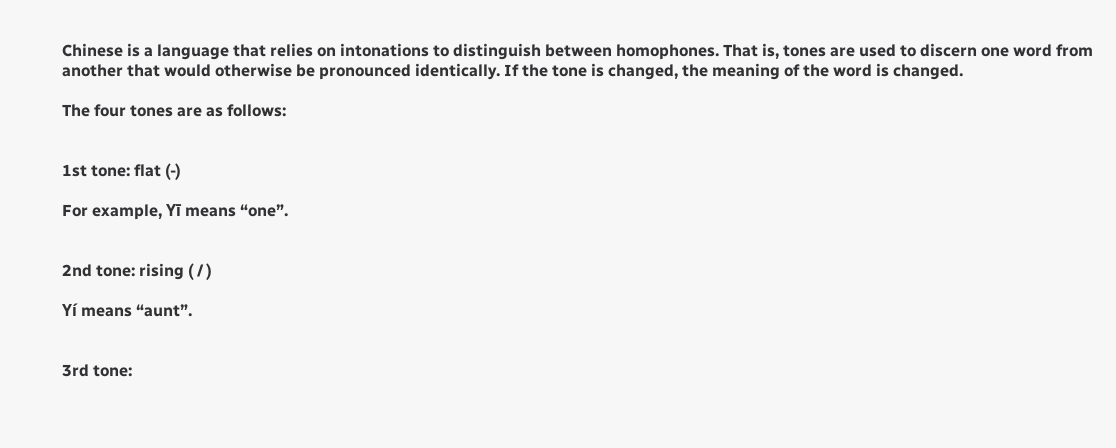Chinese is a language that relies on intonations to distinguish between homophones. That is, tones are used to discern one word from another that would otherwise be pronounced identically. If the tone is changed, the meaning of the word is changed.

The four tones are as follows:


1st tone: flat (-)

For example, Yī means “one”.


2nd tone: rising ( / )

Yí means “aunt”.


3rd tone: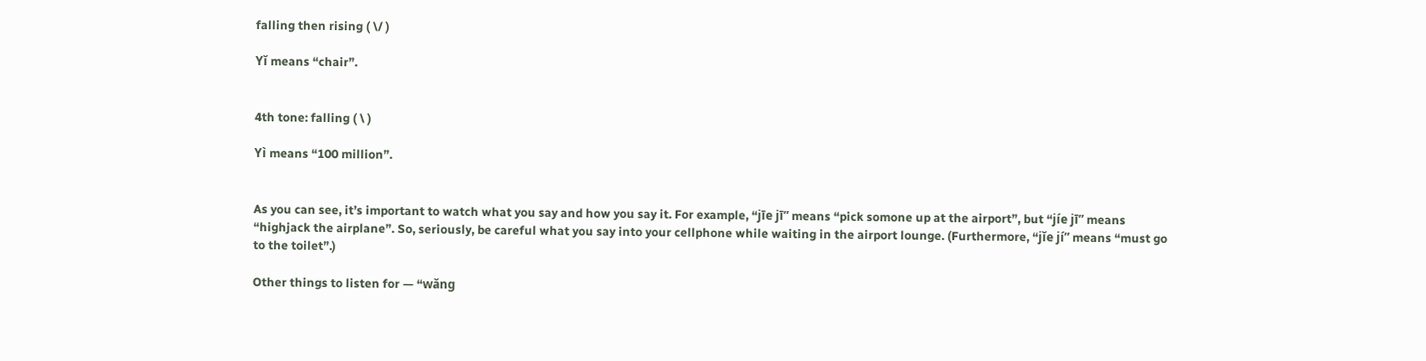falling then rising ( \/ )

Yǐ means “chair”.


4th tone: falling ( \ )

Yì means “100 million”.


As you can see, it’s important to watch what you say and how you say it. For example, “jīe jī” means “pick somone up at the airport”, but “jíe jī” means “highjack the airplane”. So, seriously, be careful what you say into your cellphone while waiting in the airport lounge. (Furthermore, “jǐe jí” means “must go to the toilet”.)

Other things to listen for — “wǎng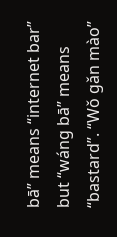bā” means “internet bar” but “wáng bā” means “bastard”. “Wǒ gǎn mào”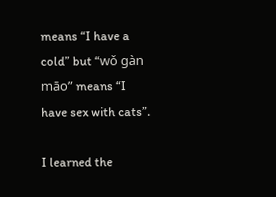means “I have a cold” but “wǒ gàn māo” means “I have sex with cats”.

I learned the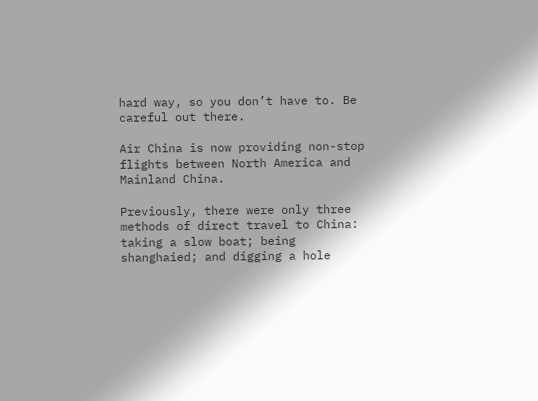hard way, so you don’t have to. Be careful out there.

Air China is now providing non-stop flights between North America and Mainland China.

Previously, there were only three methods of direct travel to China: taking a slow boat; being shanghaied; and digging a hole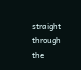straight through the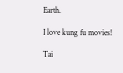Earth.

I love kung fu movies!

Tai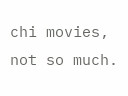chi movies, not so much.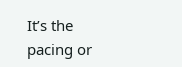It’s the pacing or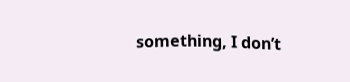something, I don’t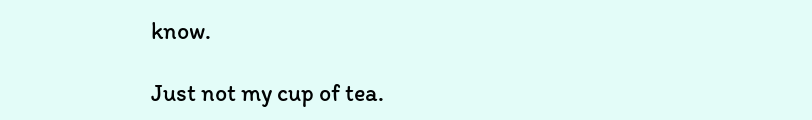know.

Just not my cup of tea.